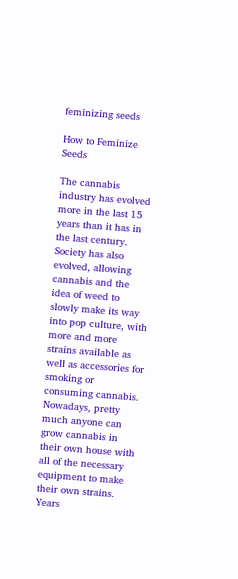feminizing seeds

How to Feminize Seeds

The cannabis industry has evolved more in the last 15 years than it has in the last century. Society has also evolved, allowing cannabis and the idea of weed to slowly make its way into pop culture, with more and more strains available as well as accessories for smoking or consuming cannabis. Nowadays, pretty much anyone can grow cannabis in their own house with all of the necessary equipment to make their own strains. Years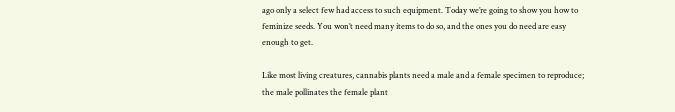ago only a select few had access to such equipment. Today we’re going to show you how to feminize seeds. You won’t need many items to do so, and the ones you do need are easy enough to get.

Like most living creatures, cannabis plants need a male and a female specimen to reproduce; the male pollinates the female plant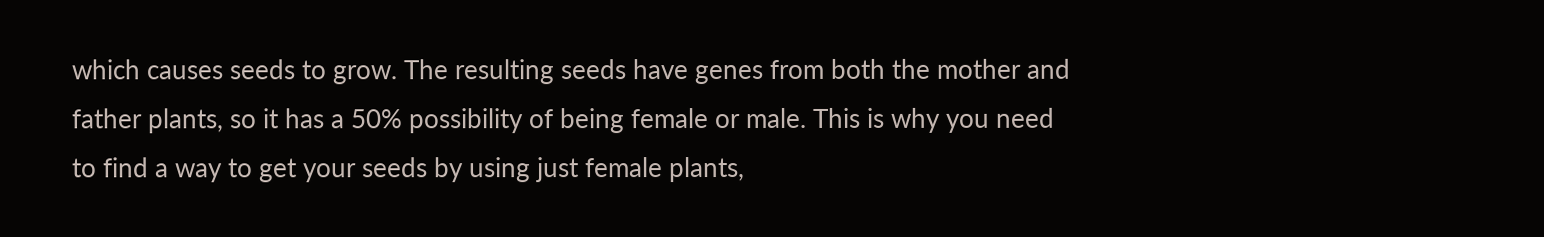which causes seeds to grow. The resulting seeds have genes from both the mother and father plants, so it has a 50% possibility of being female or male. This is why you need to find a way to get your seeds by using just female plants,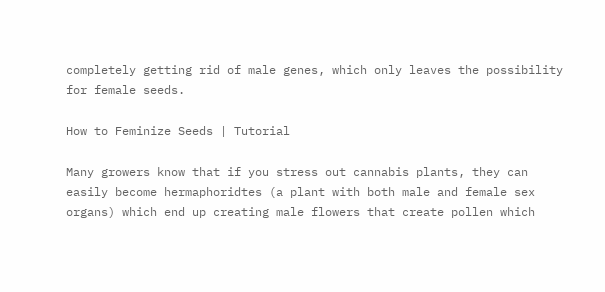completely getting rid of male genes, which only leaves the possibility for female seeds.

How to Feminize Seeds | Tutorial

Many growers know that if you stress out cannabis plants, they can easily become hermaphoridtes (a plant with both male and female sex organs) which end up creating male flowers that create pollen which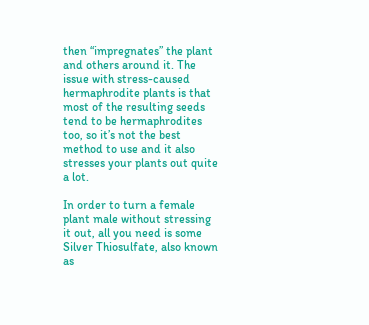then “impregnates” the plant and others around it. The issue with stress-caused hermaphrodite plants is that most of the resulting seeds tend to be hermaphrodites too, so it’s not the best method to use and it also stresses your plants out quite a lot.

In order to turn a female plant male without stressing it out, all you need is some Silver Thiosulfate, also known as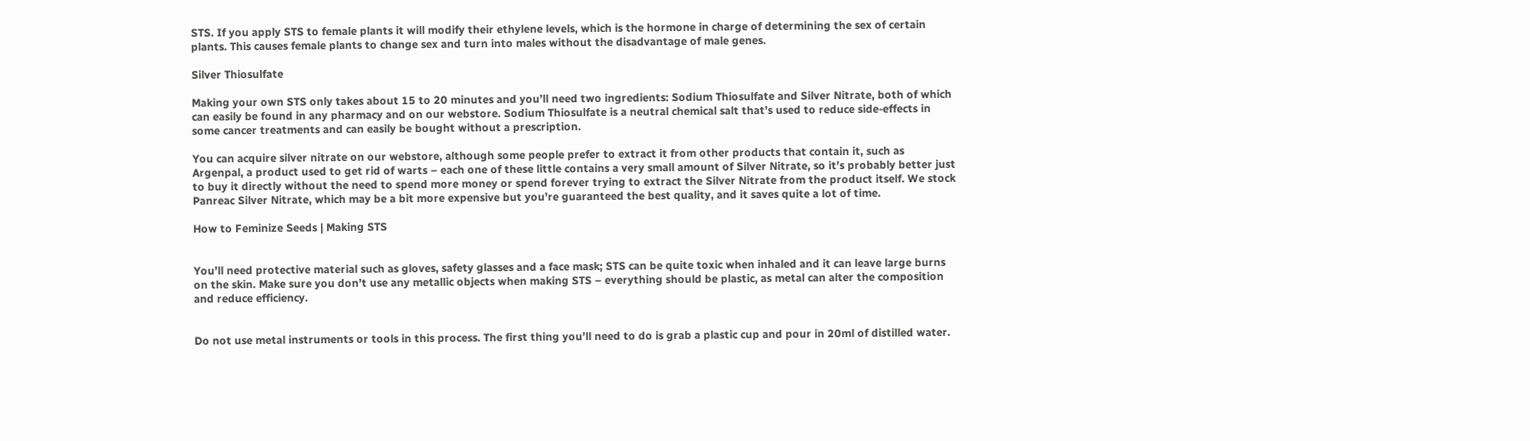STS. If you apply STS to female plants it will modify their ethylene levels, which is the hormone in charge of determining the sex of certain plants. This causes female plants to change sex and turn into males without the disadvantage of male genes.

Silver Thiosulfate

Making your own STS only takes about 15 to 20 minutes and you’ll need two ingredients: Sodium Thiosulfate and Silver Nitrate, both of which can easily be found in any pharmacy and on our webstore. Sodium Thiosulfate is a neutral chemical salt that’s used to reduce side-effects in some cancer treatments and can easily be bought without a prescription.

You can acquire silver nitrate on our webstore, although some people prefer to extract it from other products that contain it, such as Argenpal, a product used to get rid of warts – each one of these little contains a very small amount of Silver Nitrate, so it’s probably better just to buy it directly without the need to spend more money or spend forever trying to extract the Silver Nitrate from the product itself. We stock Panreac Silver Nitrate, which may be a bit more expensive but you’re guaranteed the best quality, and it saves quite a lot of time.

How to Feminize Seeds | Making STS


You’ll need protective material such as gloves, safety glasses and a face mask; STS can be quite toxic when inhaled and it can leave large burns on the skin. Make sure you don’t use any metallic objects when making STS – everything should be plastic, as metal can alter the composition and reduce efficiency.


Do not use metal instruments or tools in this process. The first thing you’ll need to do is grab a plastic cup and pour in 20ml of distilled water.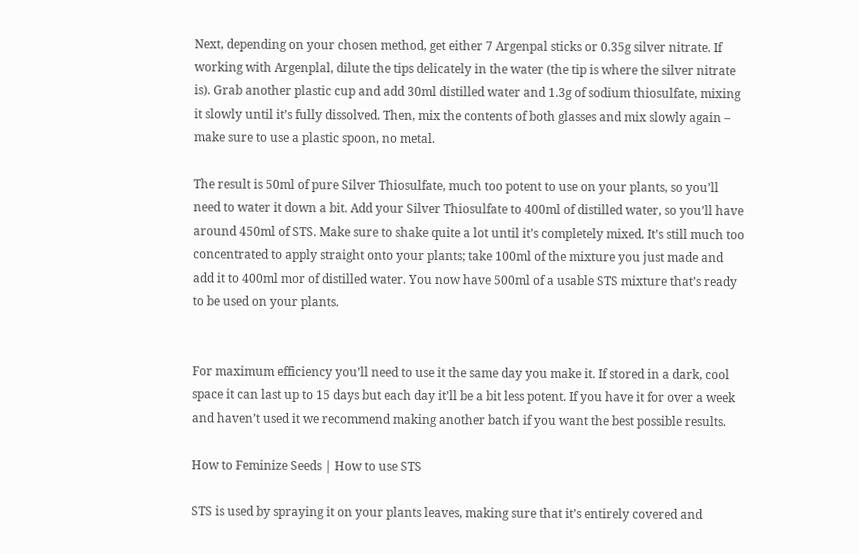Next, depending on your chosen method, get either 7 Argenpal sticks or 0.35g silver nitrate. If working with Argenplal, dilute the tips delicately in the water (the tip is where the silver nitrate is). Grab another plastic cup and add 30ml distilled water and 1.3g of sodium thiosulfate, mixing it slowly until it’s fully dissolved. Then, mix the contents of both glasses and mix slowly again – make sure to use a plastic spoon, no metal.

The result is 50ml of pure Silver Thiosulfate, much too potent to use on your plants, so you’ll need to water it down a bit. Add your Silver Thiosulfate to 400ml of distilled water, so you’ll have around 450ml of STS. Make sure to shake quite a lot until it’s completely mixed. It’s still much too concentrated to apply straight onto your plants; take 100ml of the mixture you just made and add it to 400ml mor of distilled water. You now have 500ml of a usable STS mixture that’s ready to be used on your plants.


For maximum efficiency you’ll need to use it the same day you make it. If stored in a dark, cool space it can last up to 15 days but each day it’ll be a bit less potent. If you have it for over a week and haven’t used it we recommend making another batch if you want the best possible results.

How to Feminize Seeds | How to use STS

STS is used by spraying it on your plants leaves, making sure that it’s entirely covered and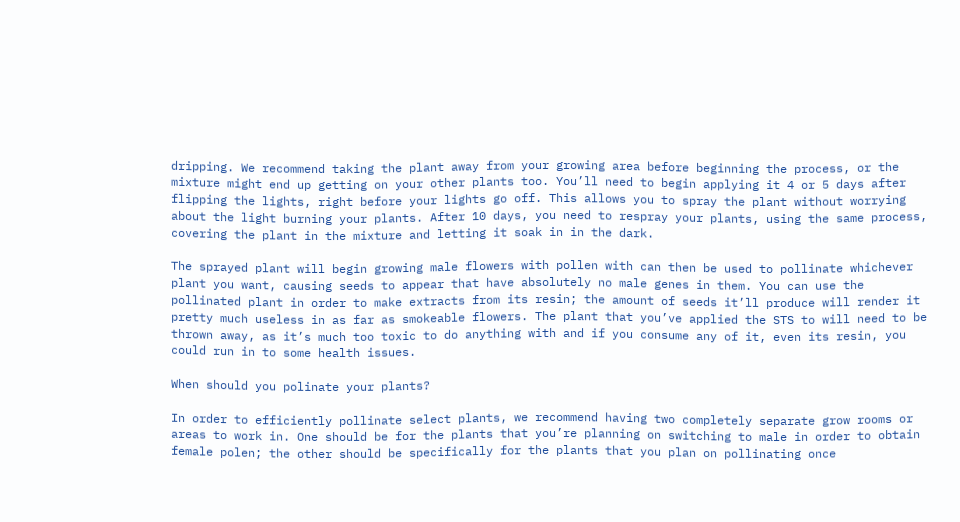dripping. We recommend taking the plant away from your growing area before beginning the process, or the mixture might end up getting on your other plants too. You’ll need to begin applying it 4 or 5 days after flipping the lights, right before your lights go off. This allows you to spray the plant without worrying about the light burning your plants. After 10 days, you need to respray your plants, using the same process, covering the plant in the mixture and letting it soak in in the dark.

The sprayed plant will begin growing male flowers with pollen with can then be used to pollinate whichever plant you want, causing seeds to appear that have absolutely no male genes in them. You can use the pollinated plant in order to make extracts from its resin; the amount of seeds it’ll produce will render it pretty much useless in as far as smokeable flowers. The plant that you’ve applied the STS to will need to be thrown away, as it’s much too toxic to do anything with and if you consume any of it, even its resin, you could run in to some health issues.

When should you polinate your plants?

In order to efficiently pollinate select plants, we recommend having two completely separate grow rooms or areas to work in. One should be for the plants that you’re planning on switching to male in order to obtain female polen; the other should be specifically for the plants that you plan on pollinating once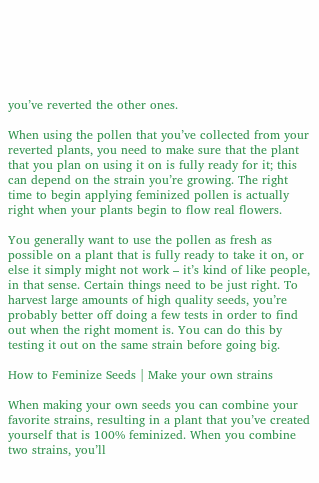you’ve reverted the other ones.

When using the pollen that you’ve collected from your reverted plants, you need to make sure that the plant that you plan on using it on is fully ready for it; this can depend on the strain you’re growing. The right time to begin applying feminized pollen is actually right when your plants begin to flow real flowers.

You generally want to use the pollen as fresh as possible on a plant that is fully ready to take it on, or else it simply might not work – it’s kind of like people, in that sense. Certain things need to be just right. To harvest large amounts of high quality seeds, you’re probably better off doing a few tests in order to find out when the right moment is. You can do this by testing it out on the same strain before going big.

How to Feminize Seeds | Make your own strains

When making your own seeds you can combine your favorite strains, resulting in a plant that you’ve created yourself that is 100% feminized. When you combine two strains, you’ll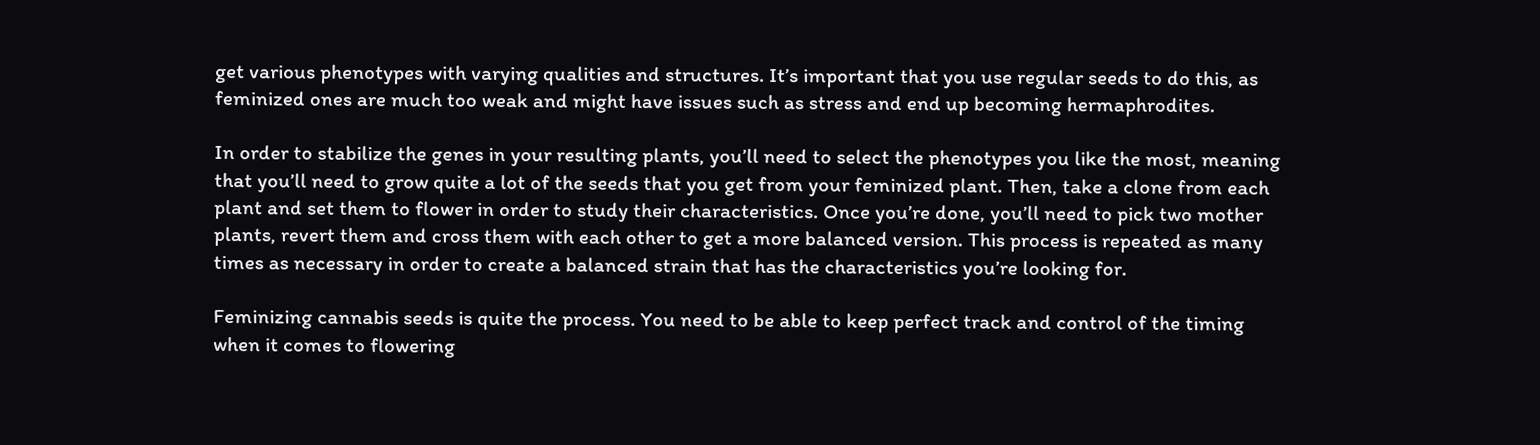get various phenotypes with varying qualities and structures. It’s important that you use regular seeds to do this, as feminized ones are much too weak and might have issues such as stress and end up becoming hermaphrodites.

In order to stabilize the genes in your resulting plants, you’ll need to select the phenotypes you like the most, meaning that you’ll need to grow quite a lot of the seeds that you get from your feminized plant. Then, take a clone from each plant and set them to flower in order to study their characteristics. Once you’re done, you’ll need to pick two mother plants, revert them and cross them with each other to get a more balanced version. This process is repeated as many times as necessary in order to create a balanced strain that has the characteristics you’re looking for.

Feminizing cannabis seeds is quite the process. You need to be able to keep perfect track and control of the timing when it comes to flowering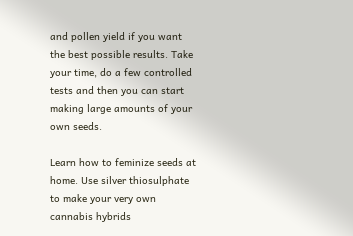and pollen yield if you want the best possible results. Take your time, do a few controlled tests and then you can start making large amounts of your own seeds.

Learn how to feminize seeds at home. Use silver thiosulphate to make your very own cannabis hybrids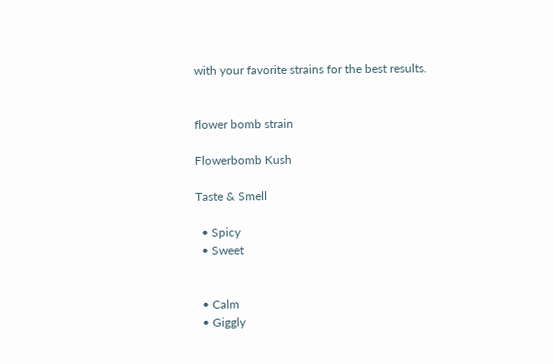with your favorite strains for the best results.


flower bomb strain

Flowerbomb Kush

Taste & Smell

  • Spicy
  • Sweet


  • Calm
  • Giggly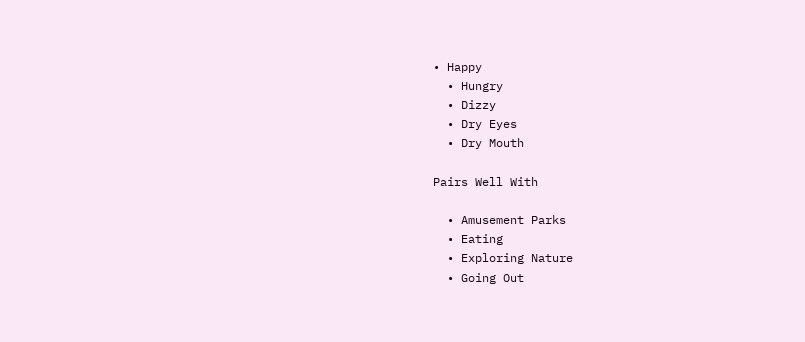• Happy
  • Hungry
  • Dizzy
  • Dry Eyes
  • Dry Mouth

Pairs Well With

  • Amusement Parks
  • Eating
  • Exploring Nature
  • Going Out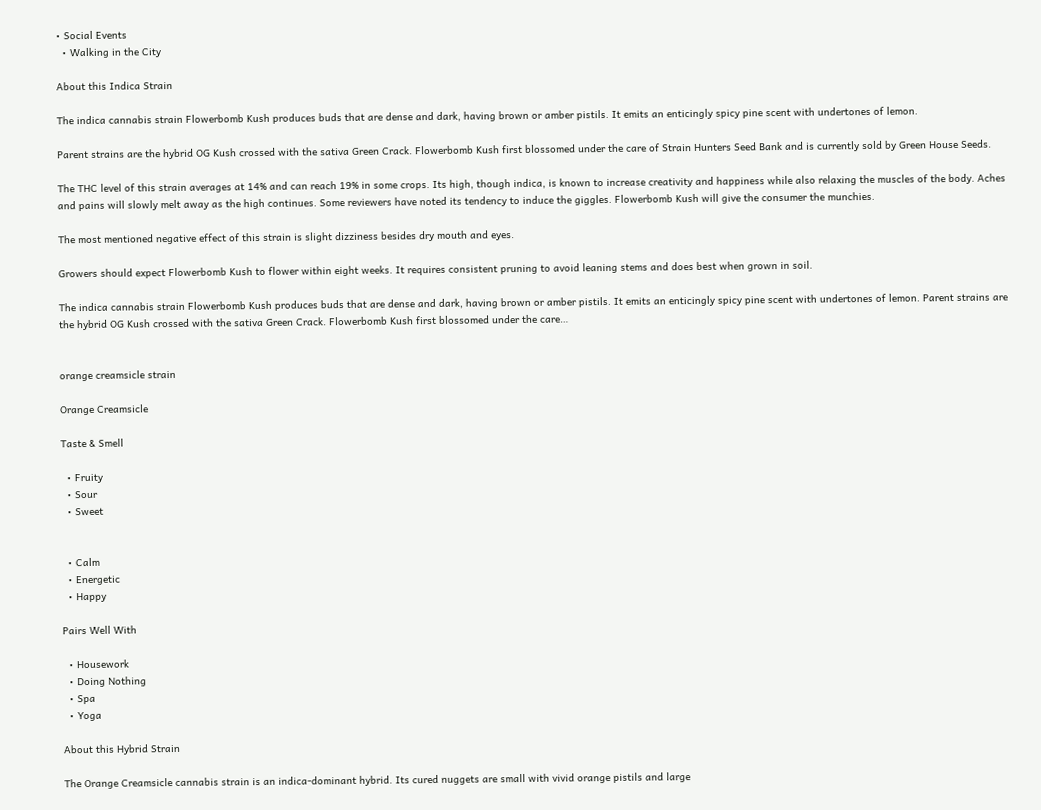• Social Events
  • Walking in the City

About this Indica Strain

The indica cannabis strain Flowerbomb Kush produces buds that are dense and dark, having brown or amber pistils. It emits an enticingly spicy pine scent with undertones of lemon.

Parent strains are the hybrid OG Kush crossed with the sativa Green Crack. Flowerbomb Kush first blossomed under the care of Strain Hunters Seed Bank and is currently sold by Green House Seeds.

The THC level of this strain averages at 14% and can reach 19% in some crops. Its high, though indica, is known to increase creativity and happiness while also relaxing the muscles of the body. Aches and pains will slowly melt away as the high continues. Some reviewers have noted its tendency to induce the giggles. Flowerbomb Kush will give the consumer the munchies.

The most mentioned negative effect of this strain is slight dizziness besides dry mouth and eyes.

Growers should expect Flowerbomb Kush to flower within eight weeks. It requires consistent pruning to avoid leaning stems and does best when grown in soil.

The indica cannabis strain Flowerbomb Kush produces buds that are dense and dark, having brown or amber pistils. It emits an enticingly spicy pine scent with undertones of lemon. Parent strains are the hybrid OG Kush crossed with the sativa Green Crack. Flowerbomb Kush first blossomed under the care…


orange creamsicle strain

Orange Creamsicle

Taste & Smell

  • Fruity
  • Sour
  • Sweet


  • Calm
  • Energetic
  • Happy

Pairs Well With

  • Housework
  • Doing Nothing
  • Spa
  • Yoga

About this Hybrid Strain

The Orange Creamsicle cannabis strain is an indica-dominant hybrid. Its cured nuggets are small with vivid orange pistils and large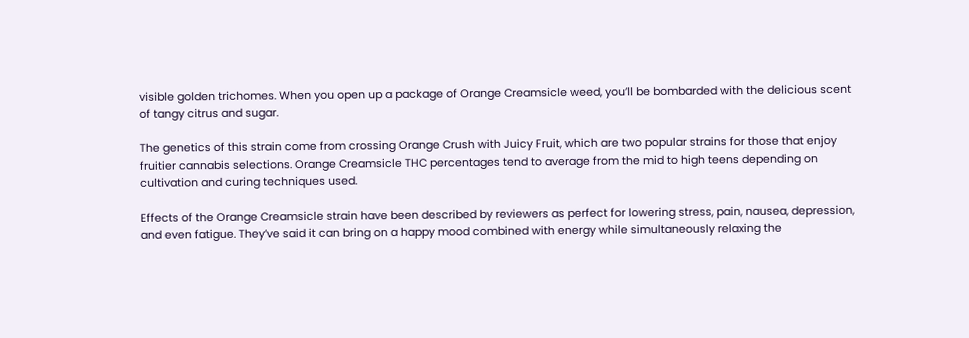visible golden trichomes. When you open up a package of Orange Creamsicle weed, you’ll be bombarded with the delicious scent of tangy citrus and sugar.

The genetics of this strain come from crossing Orange Crush with Juicy Fruit, which are two popular strains for those that enjoy fruitier cannabis selections. Orange Creamsicle THC percentages tend to average from the mid to high teens depending on cultivation and curing techniques used.

Effects of the Orange Creamsicle strain have been described by reviewers as perfect for lowering stress, pain, nausea, depression, and even fatigue. They’ve said it can bring on a happy mood combined with energy while simultaneously relaxing the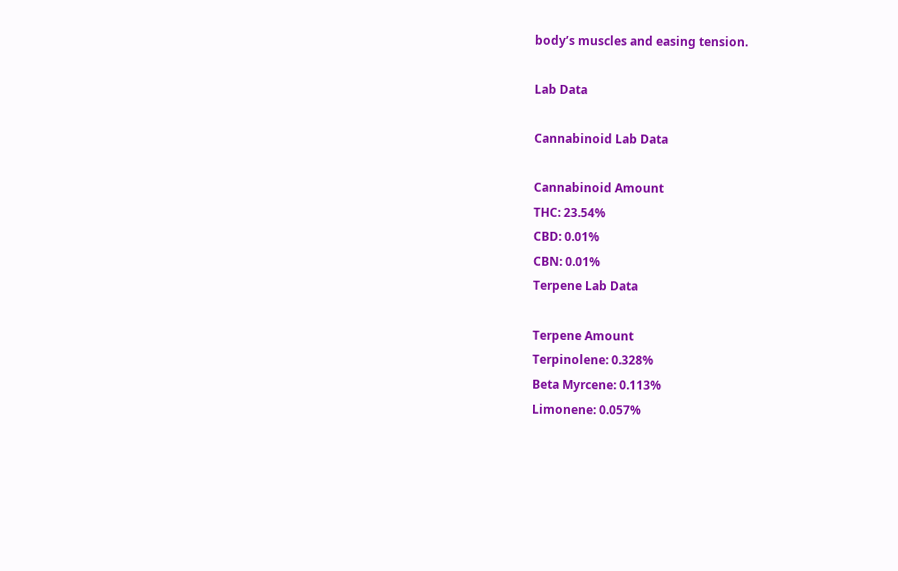body’s muscles and easing tension.

Lab Data

Cannabinoid Lab Data

Cannabinoid Amount
THC: 23.54%
CBD: 0.01%
CBN: 0.01%
Terpene Lab Data

Terpene Amount
Terpinolene: 0.328%
Beta Myrcene: 0.113%
Limonene: 0.057%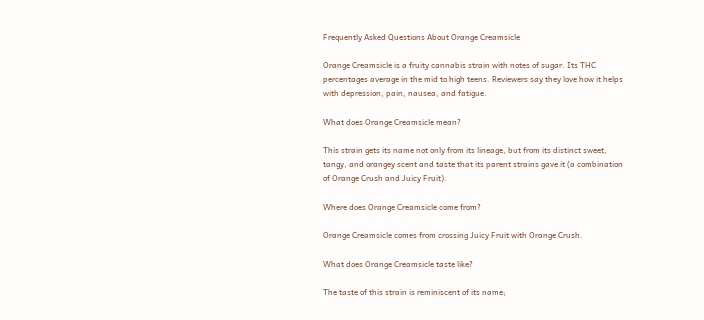Frequently Asked Questions About Orange Creamsicle

Orange Creamsicle is a fruity cannabis strain with notes of sugar. Its THC percentages average in the mid to high teens. Reviewers say they love how it helps with depression, pain, nausea, and fatigue.

What does Orange Creamsicle mean?

This strain gets its name not only from its lineage, but from its distinct sweet, tangy, and orangey scent and taste that its parent strains gave it (a combination of Orange Crush and Juicy Fruit).

Where does Orange Creamsicle come from?

Orange Creamsicle comes from crossing Juicy Fruit with Orange Crush.

What does Orange Creamsicle taste like?

The taste of this strain is reminiscent of its name;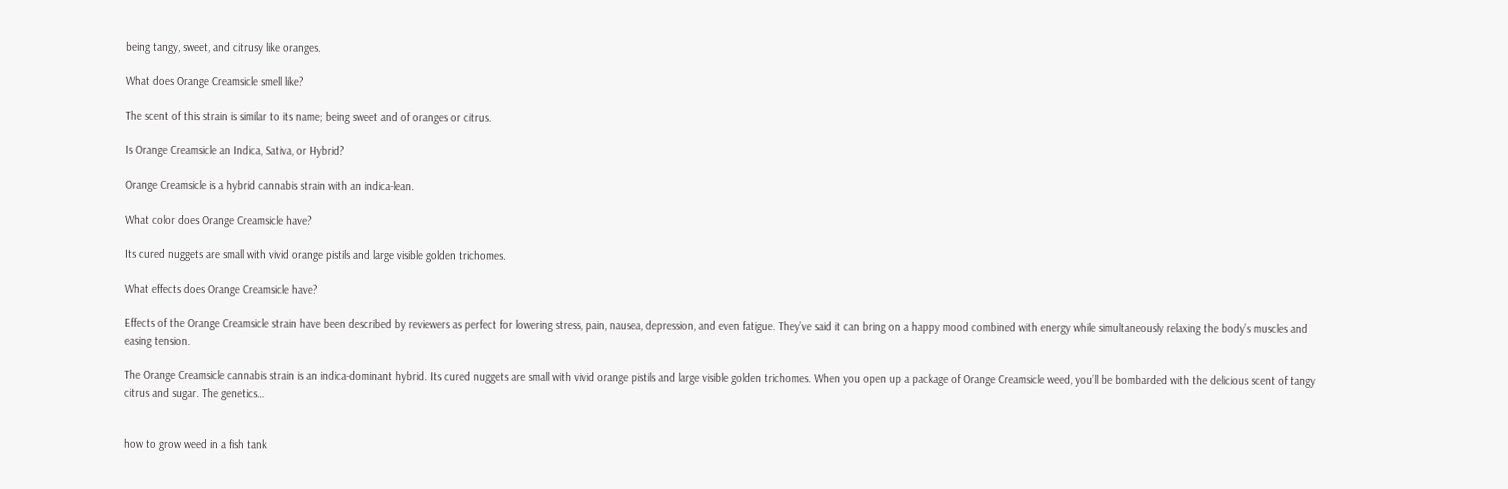being tangy, sweet, and citrusy like oranges.

What does Orange Creamsicle smell like?

The scent of this strain is similar to its name; being sweet and of oranges or citrus.

Is Orange Creamsicle an Indica, Sativa, or Hybrid?

Orange Creamsicle is a hybrid cannabis strain with an indica-lean.

What color does Orange Creamsicle have?

Its cured nuggets are small with vivid orange pistils and large visible golden trichomes.

What effects does Orange Creamsicle have?

Effects of the Orange Creamsicle strain have been described by reviewers as perfect for lowering stress, pain, nausea, depression, and even fatigue. They’ve said it can bring on a happy mood combined with energy while simultaneously relaxing the body’s muscles and easing tension.

The Orange Creamsicle cannabis strain is an indica-dominant hybrid. Its cured nuggets are small with vivid orange pistils and large visible golden trichomes. When you open up a package of Orange Creamsicle weed, you’ll be bombarded with the delicious scent of tangy citrus and sugar. The genetics…


how to grow weed in a fish tank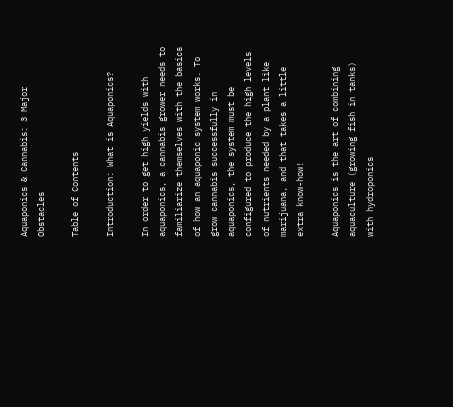Aquaponics & Cannabis: 3 Major Obstacles

Table of Contents

Introduction: What is Aquaponics?

In order to get high yields with aquaponics, a cannabis grower needs to familiarize themselves with the basics of how an aquaponic system works. To grow cannabis successfully in aquaponics, the system must be configured to produce the high levels of nutrients needed by a plant like marijuana, and that takes a little extra know-how!

Aquaponics is the art of combining aquaculture (growing fish in tanks) with hydroponics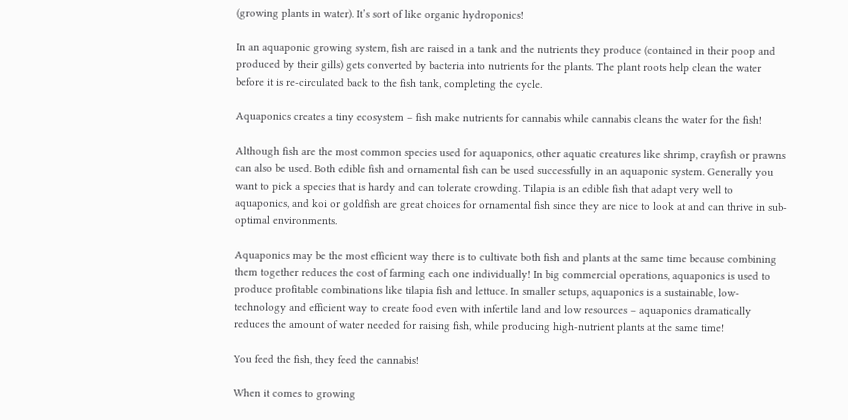(growing plants in water). It’s sort of like organic hydroponics!

In an aquaponic growing system, fish are raised in a tank and the nutrients they produce (contained in their poop and produced by their gills) gets converted by bacteria into nutrients for the plants. The plant roots help clean the water before it is re-circulated back to the fish tank, completing the cycle.

Aquaponics creates a tiny ecosystem – fish make nutrients for cannabis while cannabis cleans the water for the fish!

Although fish are the most common species used for aquaponics, other aquatic creatures like shrimp, crayfish or prawns can also be used. Both edible fish and ornamental fish can be used successfully in an aquaponic system. Generally you want to pick a species that is hardy and can tolerate crowding. Tilapia is an edible fish that adapt very well to aquaponics, and koi or goldfish are great choices for ornamental fish since they are nice to look at and can thrive in sub-optimal environments.

Aquaponics may be the most efficient way there is to cultivate both fish and plants at the same time because combining them together reduces the cost of farming each one individually! In big commercial operations, aquaponics is used to produce profitable combinations like tilapia fish and lettuce. In smaller setups, aquaponics is a sustainable, low-technology and efficient way to create food even with infertile land and low resources – aquaponics dramatically reduces the amount of water needed for raising fish, while producing high-nutrient plants at the same time!

You feed the fish, they feed the cannabis!

When it comes to growing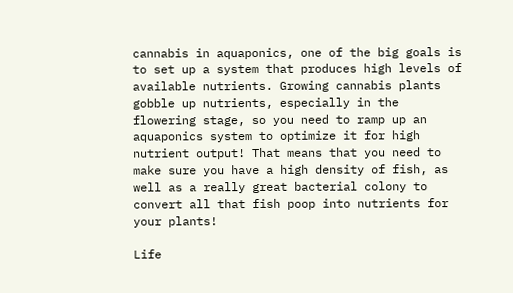cannabis in aquaponics, one of the big goals is to set up a system that produces high levels of available nutrients. Growing cannabis plants gobble up nutrients, especially in the flowering stage, so you need to ramp up an aquaponics system to optimize it for high nutrient output! That means that you need to make sure you have a high density of fish, as well as a really great bacterial colony to convert all that fish poop into nutrients for your plants!

Life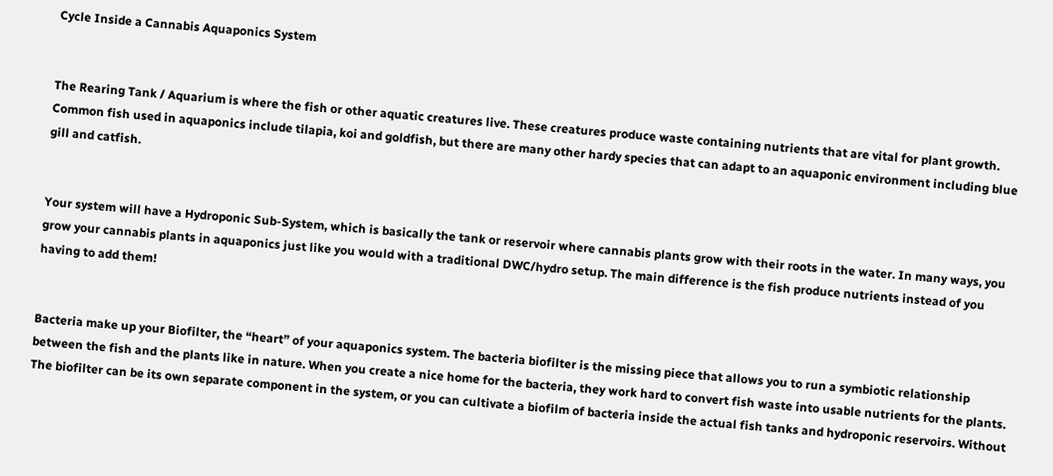Cycle Inside a Cannabis Aquaponics System


The Rearing Tank / Aquarium is where the fish or other aquatic creatures live. These creatures produce waste containing nutrients that are vital for plant growth. Common fish used in aquaponics include tilapia, koi and goldfish, but there are many other hardy species that can adapt to an aquaponic environment including blue gill and catfish.


Your system will have a Hydroponic Sub-System, which is basically the tank or reservoir where cannabis plants grow with their roots in the water. In many ways, you grow your cannabis plants in aquaponics just like you would with a traditional DWC/hydro setup. The main difference is the fish produce nutrients instead of you having to add them!


Bacteria make up your Biofilter, the “heart” of your aquaponics system. The bacteria biofilter is the missing piece that allows you to run a symbiotic relationship between the fish and the plants like in nature. When you create a nice home for the bacteria, they work hard to convert fish waste into usable nutrients for the plants. The biofilter can be its own separate component in the system, or you can cultivate a biofilm of bacteria inside the actual fish tanks and hydroponic reservoirs. Without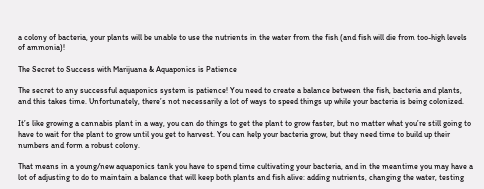a colony of bacteria, your plants will be unable to use the nutrients in the water from the fish (and fish will die from too-high levels of ammonia)!

The Secret to Success with Marijuana & Aquaponics is Patience

The secret to any successful aquaponics system is patience! You need to create a balance between the fish, bacteria and plants, and this takes time. Unfortunately, there’s not necessarily a lot of ways to speed things up while your bacteria is being colonized.

It’s like growing a cannabis plant in a way, you can do things to get the plant to grow faster, but no matter what you’re still going to have to wait for the plant to grow until you get to harvest. You can help your bacteria grow, but they need time to build up their numbers and form a robust colony.

That means in a young/new aquaponics tank you have to spend time cultivating your bacteria, and in the meantime you may have a lot of adjusting to do to maintain a balance that will keep both plants and fish alive: adding nutrients, changing the water, testing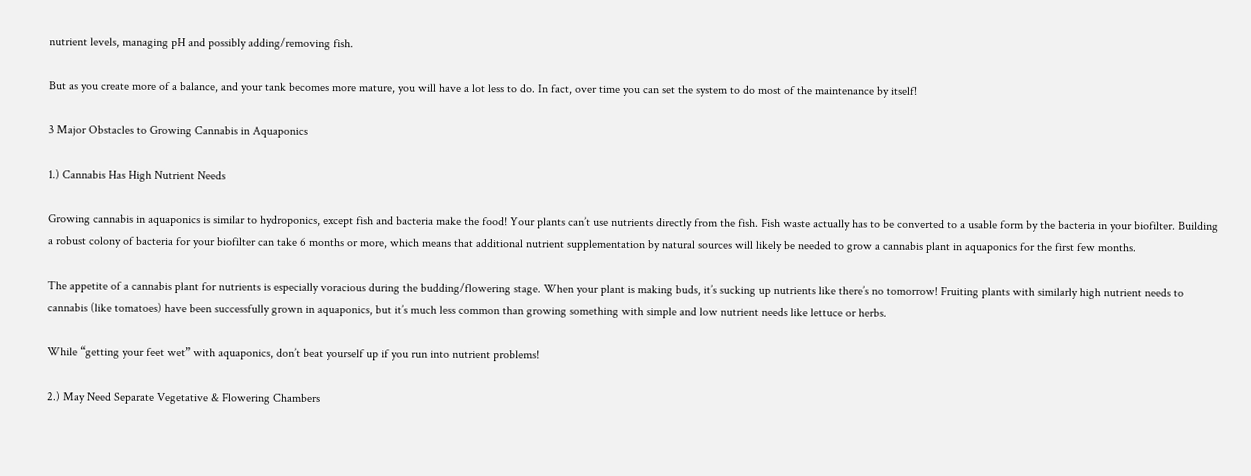nutrient levels, managing pH and possibly adding/removing fish.

But as you create more of a balance, and your tank becomes more mature, you will have a lot less to do. In fact, over time you can set the system to do most of the maintenance by itself!

3 Major Obstacles to Growing Cannabis in Aquaponics

1.) Cannabis Has High Nutrient Needs

Growing cannabis in aquaponics is similar to hydroponics, except fish and bacteria make the food! Your plants can’t use nutrients directly from the fish. Fish waste actually has to be converted to a usable form by the bacteria in your biofilter. Building a robust colony of bacteria for your biofilter can take 6 months or more, which means that additional nutrient supplementation by natural sources will likely be needed to grow a cannabis plant in aquaponics for the first few months.

The appetite of a cannabis plant for nutrients is especially voracious during the budding/flowering stage. When your plant is making buds, it’s sucking up nutrients like there’s no tomorrow! Fruiting plants with similarly high nutrient needs to cannabis (like tomatoes) have been successfully grown in aquaponics, but it’s much less common than growing something with simple and low nutrient needs like lettuce or herbs.

While “getting your feet wet” with aquaponics, don’t beat yourself up if you run into nutrient problems!

2.) May Need Separate Vegetative & Flowering Chambers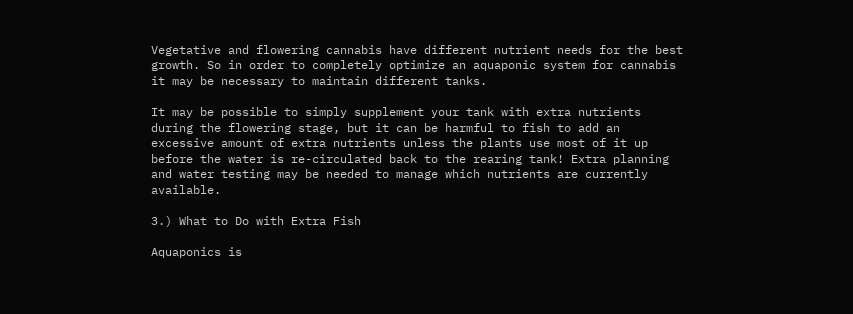Vegetative and flowering cannabis have different nutrient needs for the best growth. So in order to completely optimize an aquaponic system for cannabis it may be necessary to maintain different tanks.

It may be possible to simply supplement your tank with extra nutrients during the flowering stage, but it can be harmful to fish to add an excessive amount of extra nutrients unless the plants use most of it up before the water is re-circulated back to the rearing tank! Extra planning and water testing may be needed to manage which nutrients are currently available.

3.) What to Do with Extra Fish

Aquaponics is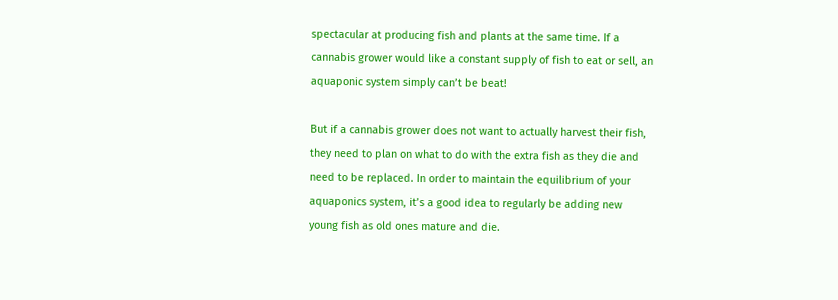spectacular at producing fish and plants at the same time. If a cannabis grower would like a constant supply of fish to eat or sell, an aquaponic system simply can’t be beat!

But if a cannabis grower does not want to actually harvest their fish, they need to plan on what to do with the extra fish as they die and need to be replaced. In order to maintain the equilibrium of your aquaponics system, it’s a good idea to regularly be adding new young fish as old ones mature and die.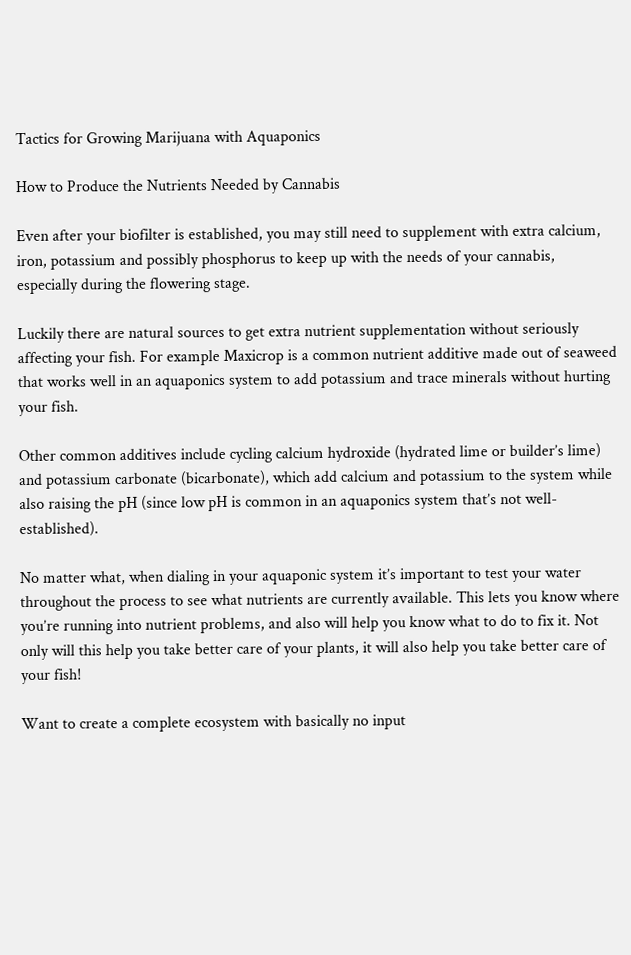Tactics for Growing Marijuana with Aquaponics

How to Produce the Nutrients Needed by Cannabis

Even after your biofilter is established, you may still need to supplement with extra calcium, iron, potassium and possibly phosphorus to keep up with the needs of your cannabis, especially during the flowering stage.

Luckily there are natural sources to get extra nutrient supplementation without seriously affecting your fish. For example Maxicrop is a common nutrient additive made out of seaweed that works well in an aquaponics system to add potassium and trace minerals without hurting your fish.

Other common additives include cycling calcium hydroxide (hydrated lime or builder’s lime) and potassium carbonate (bicarbonate), which add calcium and potassium to the system while also raising the pH (since low pH is common in an aquaponics system that’s not well-established).

No matter what, when dialing in your aquaponic system it’s important to test your water throughout the process to see what nutrients are currently available. This lets you know where you’re running into nutrient problems, and also will help you know what to do to fix it. Not only will this help you take better care of your plants, it will also help you take better care of your fish!

Want to create a complete ecosystem with basically no input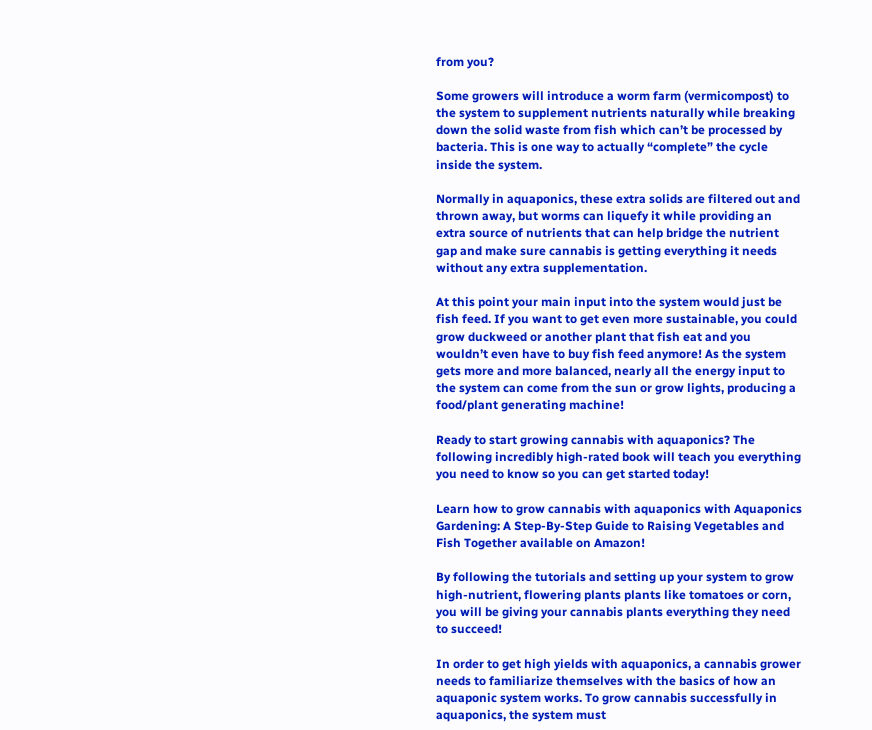from you?

Some growers will introduce a worm farm (vermicompost) to the system to supplement nutrients naturally while breaking down the solid waste from fish which can’t be processed by bacteria. This is one way to actually “complete” the cycle inside the system.

Normally in aquaponics, these extra solids are filtered out and thrown away, but worms can liquefy it while providing an extra source of nutrients that can help bridge the nutrient gap and make sure cannabis is getting everything it needs without any extra supplementation.

At this point your main input into the system would just be fish feed. If you want to get even more sustainable, you could grow duckweed or another plant that fish eat and you wouldn’t even have to buy fish feed anymore! As the system gets more and more balanced, nearly all the energy input to the system can come from the sun or grow lights, producing a food/plant generating machine!

Ready to start growing cannabis with aquaponics? The following incredibly high-rated book will teach you everything you need to know so you can get started today!

Learn how to grow cannabis with aquaponics with Aquaponics Gardening: A Step-By-Step Guide to Raising Vegetables and Fish Together available on Amazon!

By following the tutorials and setting up your system to grow high-nutrient, flowering plants plants like tomatoes or corn, you will be giving your cannabis plants everything they need to succeed!

In order to get high yields with aquaponics, a cannabis grower needs to familiarize themselves with the basics of how an aquaponic system works. To grow cannabis successfully in aquaponics, the system must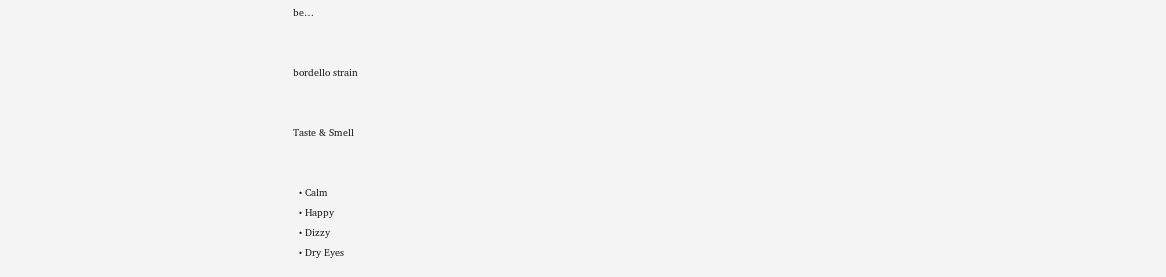be…


bordello strain


Taste & Smell


  • Calm
  • Happy
  • Dizzy
  • Dry Eyes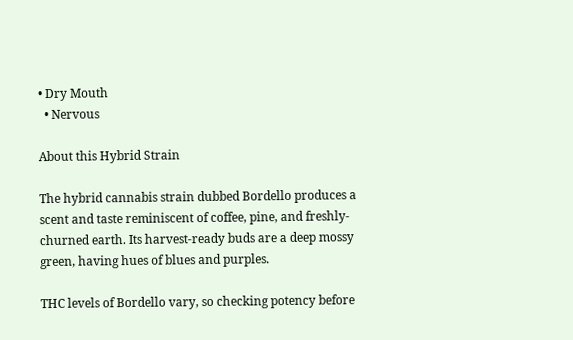• Dry Mouth
  • Nervous

About this Hybrid Strain

The hybrid cannabis strain dubbed Bordello produces a scent and taste reminiscent of coffee, pine, and freshly-churned earth. Its harvest-ready buds are a deep mossy green, having hues of blues and purples.

THC levels of Bordello vary, so checking potency before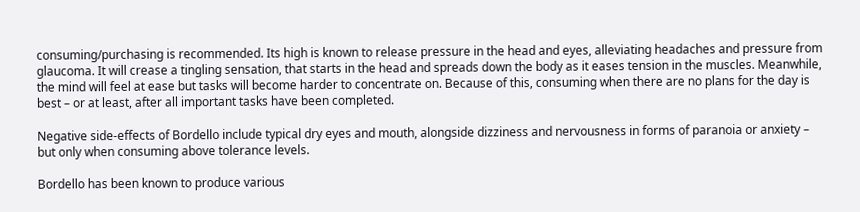consuming/purchasing is recommended. Its high is known to release pressure in the head and eyes, alleviating headaches and pressure from glaucoma. It will crease a tingling sensation, that starts in the head and spreads down the body as it eases tension in the muscles. Meanwhile, the mind will feel at ease but tasks will become harder to concentrate on. Because of this, consuming when there are no plans for the day is best – or at least, after all important tasks have been completed.

Negative side-effects of Bordello include typical dry eyes and mouth, alongside dizziness and nervousness in forms of paranoia or anxiety – but only when consuming above tolerance levels.

Bordello has been known to produce various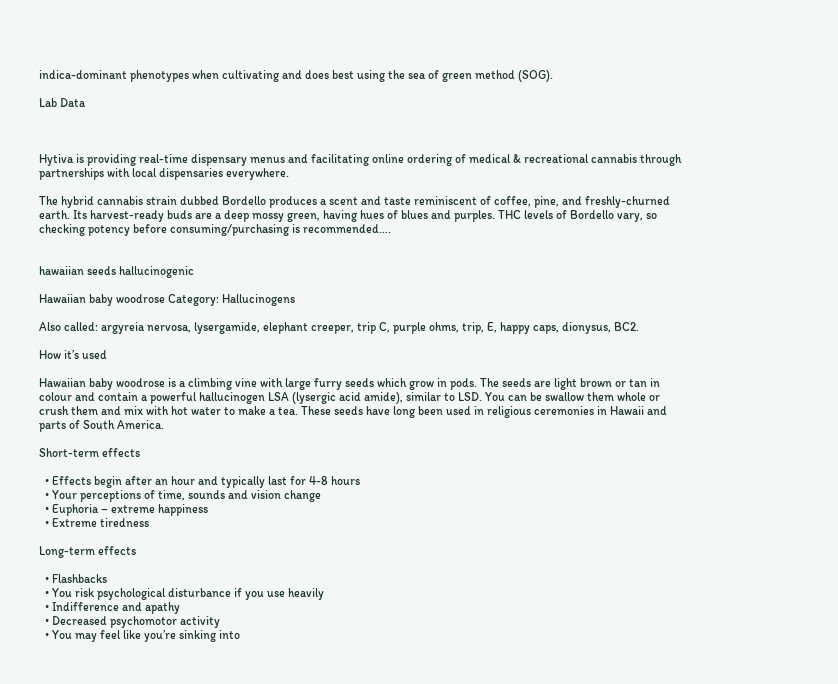indica-dominant phenotypes when cultivating and does best using the sea of green method (SOG).

Lab Data



Hytiva is providing real-time dispensary menus and facilitating online ordering of medical & recreational cannabis through partnerships with local dispensaries everywhere.

The hybrid cannabis strain dubbed Bordello produces a scent and taste reminiscent of coffee, pine, and freshly-churned earth. Its harvest-ready buds are a deep mossy green, having hues of blues and purples. THC levels of Bordello vary, so checking potency before consuming/purchasing is recommended….


hawaiian seeds hallucinogenic

Hawaiian baby woodrose Category: Hallucinogens

Also called: argyreia nervosa, lysergamide, elephant creeper, trip C, purple ohms, trip, E, happy caps, dionysus, BC2.

How it’s used

Hawaiian baby woodrose is a climbing vine with large furry seeds which grow in pods. The seeds are light brown or tan in colour and contain a powerful hallucinogen LSA (lysergic acid amide), similar to LSD. You can be swallow them whole or crush them and mix with hot water to make a tea. These seeds have long been used in religious ceremonies in Hawaii and parts of South America.

Short-term effects

  • Effects begin after an hour and typically last for 4-8 hours
  • Your perceptions of time, sounds and vision change
  • Euphoria – extreme happiness
  • Extreme tiredness

Long-term effects

  • Flashbacks
  • You risk psychological disturbance if you use heavily
  • Indifference and apathy
  • Decreased psychomotor activity
  • You may feel like you’re sinking into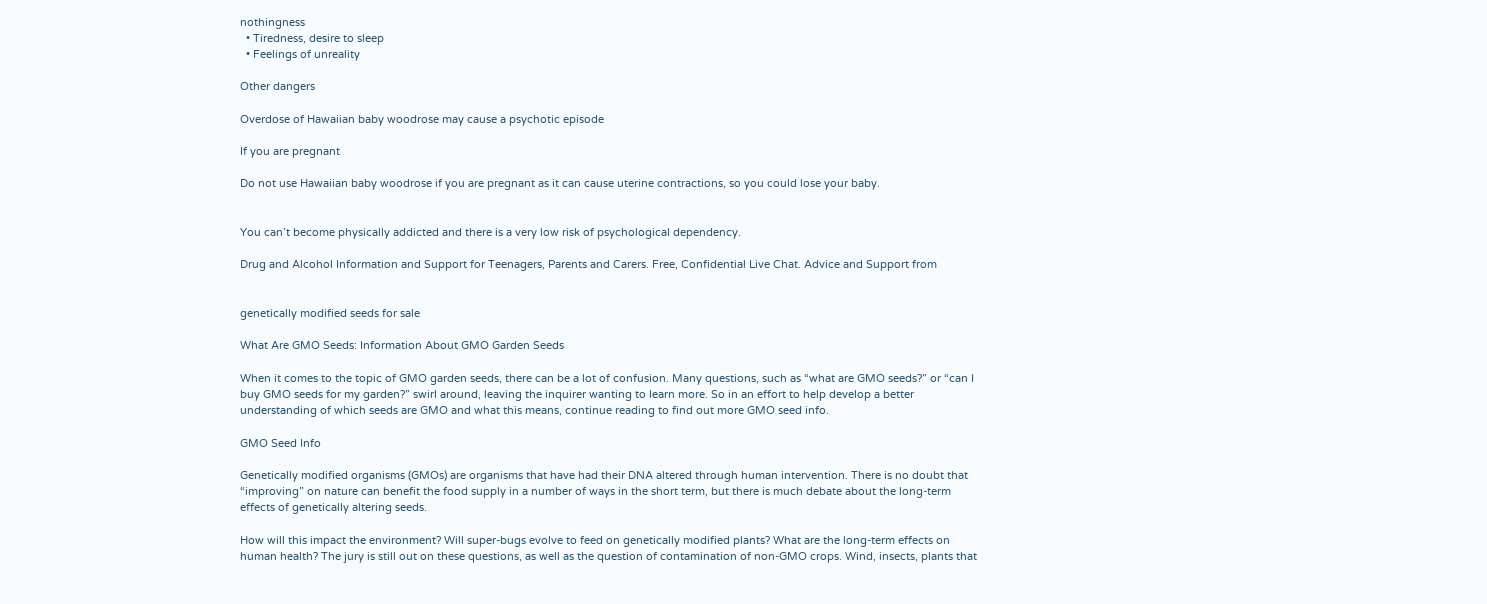nothingness
  • Tiredness, desire to sleep
  • Feelings of unreality

Other dangers

Overdose of Hawaiian baby woodrose may cause a psychotic episode

If you are pregnant

Do not use Hawaiian baby woodrose if you are pregnant as it can cause uterine contractions, so you could lose your baby.


You can’t become physically addicted and there is a very low risk of psychological dependency.

Drug and Alcohol Information and Support for Teenagers, Parents and Carers. Free, Confidential Live Chat. Advice and Support from


genetically modified seeds for sale

What Are GMO Seeds: Information About GMO Garden Seeds

When it comes to the topic of GMO garden seeds, there can be a lot of confusion. Many questions, such as “what are GMO seeds?” or “can I buy GMO seeds for my garden?” swirl around, leaving the inquirer wanting to learn more. So in an effort to help develop a better understanding of which seeds are GMO and what this means, continue reading to find out more GMO seed info.

GMO Seed Info

Genetically modified organisms (GMOs) are organisms that have had their DNA altered through human intervention. There is no doubt that “improving” on nature can benefit the food supply in a number of ways in the short term, but there is much debate about the long-term effects of genetically altering seeds.

How will this impact the environment? Will super-bugs evolve to feed on genetically modified plants? What are the long-term effects on human health? The jury is still out on these questions, as well as the question of contamination of non-GMO crops. Wind, insects, plants that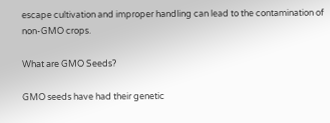escape cultivation and improper handling can lead to the contamination of non-GMO crops.

What are GMO Seeds?

GMO seeds have had their genetic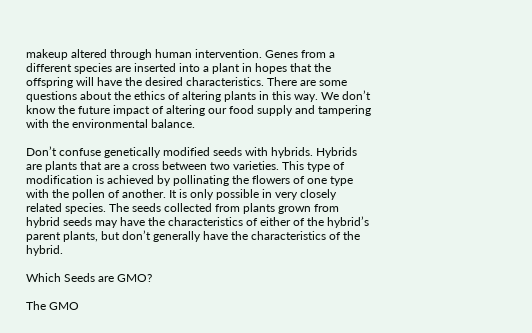makeup altered through human intervention. Genes from a different species are inserted into a plant in hopes that the offspring will have the desired characteristics. There are some questions about the ethics of altering plants in this way. We don’t know the future impact of altering our food supply and tampering with the environmental balance.

Don’t confuse genetically modified seeds with hybrids. Hybrids are plants that are a cross between two varieties. This type of modification is achieved by pollinating the flowers of one type with the pollen of another. It is only possible in very closely related species. The seeds collected from plants grown from hybrid seeds may have the characteristics of either of the hybrid’s parent plants, but don’t generally have the characteristics of the hybrid.

Which Seeds are GMO?

The GMO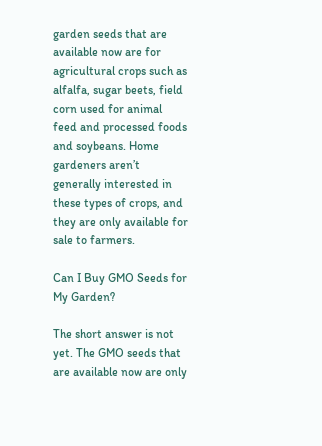garden seeds that are available now are for agricultural crops such as alfalfa, sugar beets, field corn used for animal feed and processed foods and soybeans. Home gardeners aren’t generally interested in these types of crops, and they are only available for sale to farmers.

Can I Buy GMO Seeds for My Garden?

The short answer is not yet. The GMO seeds that are available now are only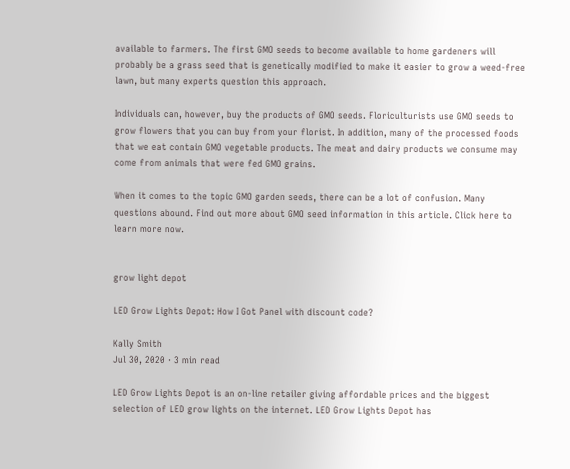available to farmers. The first GMO seeds to become available to home gardeners will probably be a grass seed that is genetically modified to make it easier to grow a weed-free lawn, but many experts question this approach.

Individuals can, however, buy the products of GMO seeds. Floriculturists use GMO seeds to grow flowers that you can buy from your florist. In addition, many of the processed foods that we eat contain GMO vegetable products. The meat and dairy products we consume may come from animals that were fed GMO grains.

When it comes to the topic GMO garden seeds, there can be a lot of confusion. Many questions abound. Find out more about GMO seed information in this article. Click here to learn more now.


grow light depot

LED Grow Lights Depot: How I Got Panel with discount code?

Kally Smith
Jul 30, 2020 · 3 min read

LED Grow Lights Depot is an on-line retailer giving affordable prices and the biggest selection of LED grow lights on the internet. LED Grow Lights Depot has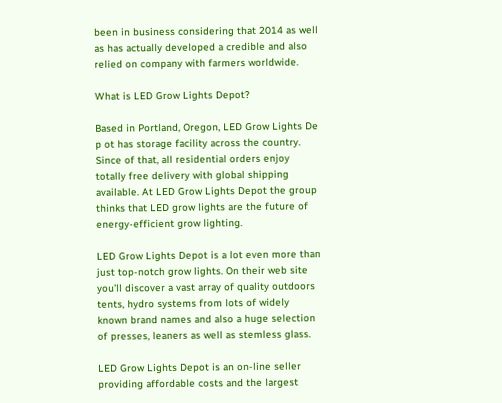been in business considering that 2014 as well as has actually developed a credible and also relied on company with farmers worldwide.

What is LED Grow Lights Depot?

Based in Portland, Oregon, LED Grow Lights De p ot has storage facility across the country. Since of that, all residential orders enjoy totally free delivery with global shipping available. At LED Grow Lights Depot the group thinks that LED grow lights are the future of energy-efficient grow lighting.

LED Grow Lights Depot is a lot even more than just top-notch grow lights. On their web site you’ll discover a vast array of quality outdoors tents, hydro systems from lots of widely known brand names and also a huge selection of presses, leaners as well as stemless glass.

LED Grow Lights Depot is an on-line seller providing affordable costs and the largest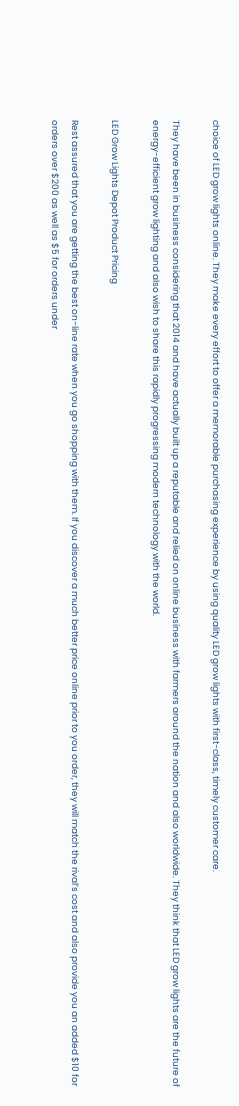choice of LED grow lights online. They make every effort to offer a memorable purchasing experience by using quality LED grow lights with first-class, timely customer care.

They have been in business considering that 2014 and have actually built up a reputable and relied on online business with farmers around the nation and also worldwide. They think that LED grow lights are the future of energy-efficient grow lighting and also wish to share this rapidly progressing modern technology with the world.

LED Grow Lights Depot Product Pricing

Rest assured that you are getting the best on-line rate when you go shopping with them. If you discover a much better price online prior to you order, they will match the rival’s cost and also provide you an added $10 for orders over $200 as well as $5 for orders under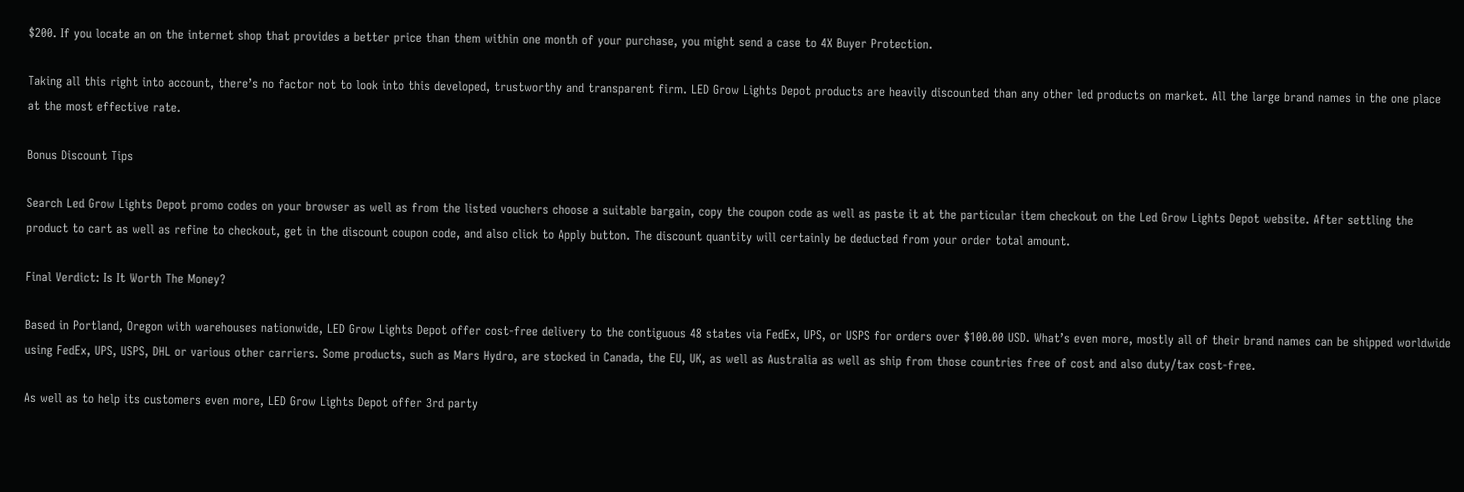$200. If you locate an on the internet shop that provides a better price than them within one month of your purchase, you might send a case to 4X Buyer Protection.

Taking all this right into account, there’s no factor not to look into this developed, trustworthy and transparent firm. LED Grow Lights Depot products are heavily discounted than any other led products on market. All the large brand names in the one place at the most effective rate.

Bonus Discount Tips

Search Led Grow Lights Depot promo codes on your browser as well as from the listed vouchers choose a suitable bargain, copy the coupon code as well as paste it at the particular item checkout on the Led Grow Lights Depot website. After settling the product to cart as well as refine to checkout, get in the discount coupon code, and also click to Apply button. The discount quantity will certainly be deducted from your order total amount.

Final Verdict: Is It Worth The Money?

Based in Portland, Oregon with warehouses nationwide, LED Grow Lights Depot offer cost-free delivery to the contiguous 48 states via FedEx, UPS, or USPS for orders over $100.00 USD. What’s even more, mostly all of their brand names can be shipped worldwide using FedEx, UPS, USPS, DHL or various other carriers. Some products, such as Mars Hydro, are stocked in Canada, the EU, UK, as well as Australia as well as ship from those countries free of cost and also duty/tax cost-free.

As well as to help its customers even more, LED Grow Lights Depot offer 3rd party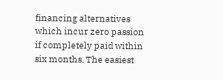financing alternatives which incur zero passion if completely paid within six months. The easiest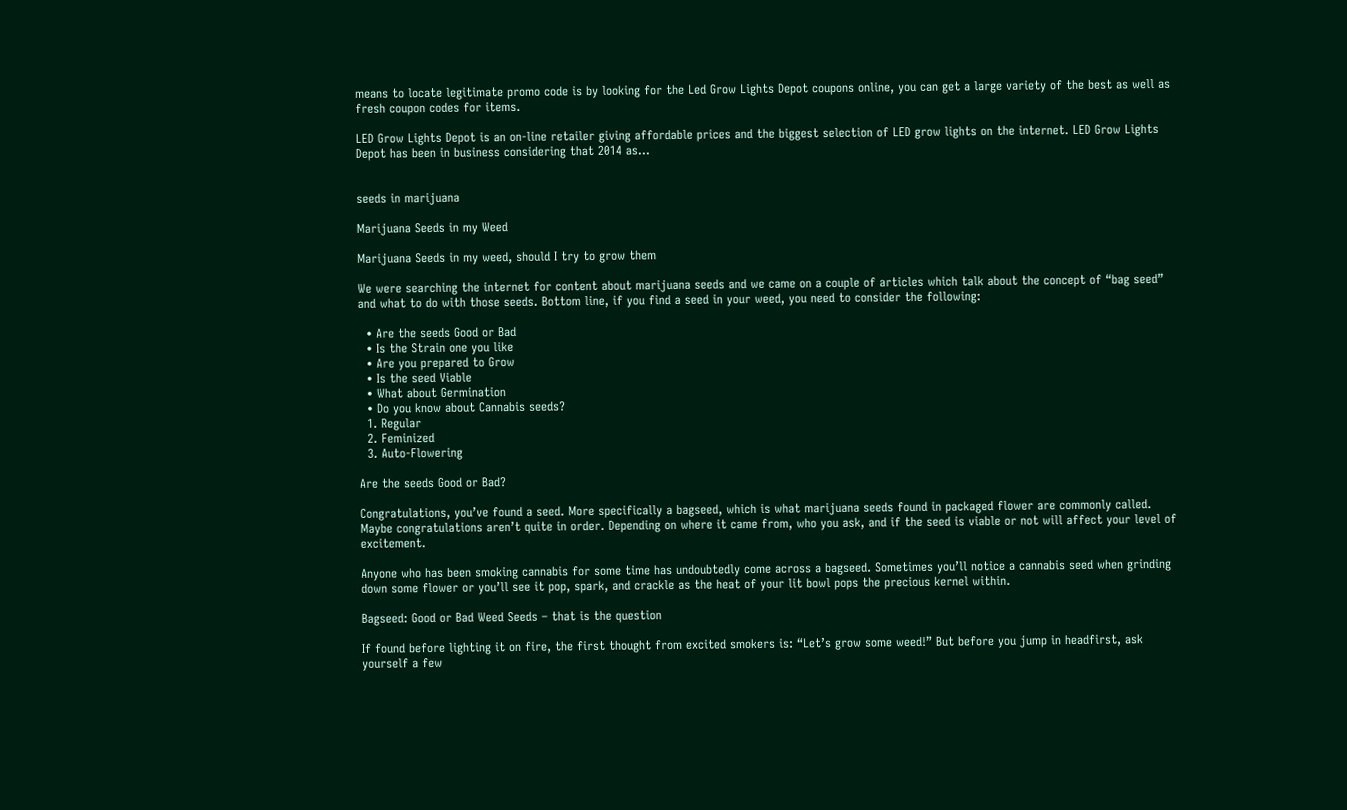means to locate legitimate promo code is by looking for the Led Grow Lights Depot coupons online, you can get a large variety of the best as well as fresh coupon codes for items.

LED Grow Lights Depot is an on-line retailer giving affordable prices and the biggest selection of LED grow lights on the internet. LED Grow Lights Depot has been in business considering that 2014 as…


seeds in marijuana

Marijuana Seeds in my Weed

Marijuana Seeds in my weed, should I try to grow them

We were searching the internet for content about marijuana seeds and we came on a couple of articles which talk about the concept of “bag seed” and what to do with those seeds. Bottom line, if you find a seed in your weed, you need to consider the following:

  • Are the seeds Good or Bad
  • Is the Strain one you like
  • Are you prepared to Grow
  • Is the seed Viable
  • What about Germination
  • Do you know about Cannabis seeds?
  1. Regular
  2. Feminized
  3. Auto-Flowering

Are the seeds Good or Bad?

Congratulations, you’ve found a seed. More specifically a bagseed, which is what marijuana seeds found in packaged flower are commonly called. Maybe congratulations aren’t quite in order. Depending on where it came from, who you ask, and if the seed is viable or not will affect your level of excitement.

Anyone who has been smoking cannabis for some time has undoubtedly come across a bagseed. Sometimes you’ll notice a cannabis seed when grinding down some flower or you’ll see it pop, spark, and crackle as the heat of your lit bowl pops the precious kernel within.

Bagseed: Good or Bad Weed Seeds – that is the question

If found before lighting it on fire, the first thought from excited smokers is: “Let’s grow some weed!” But before you jump in headfirst, ask yourself a few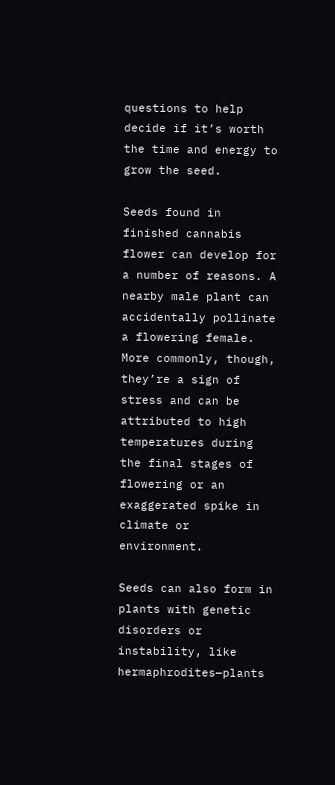questions to help decide if it’s worth the time and energy to grow the seed.

Seeds found in finished cannabis flower can develop for a number of reasons. A nearby male plant can accidentally pollinate a flowering female. More commonly, though, they’re a sign of stress and can be attributed to high temperatures during the final stages of flowering or an exaggerated spike in climate or environment.

Seeds can also form in plants with genetic disorders or instability, like hermaphrodites—plants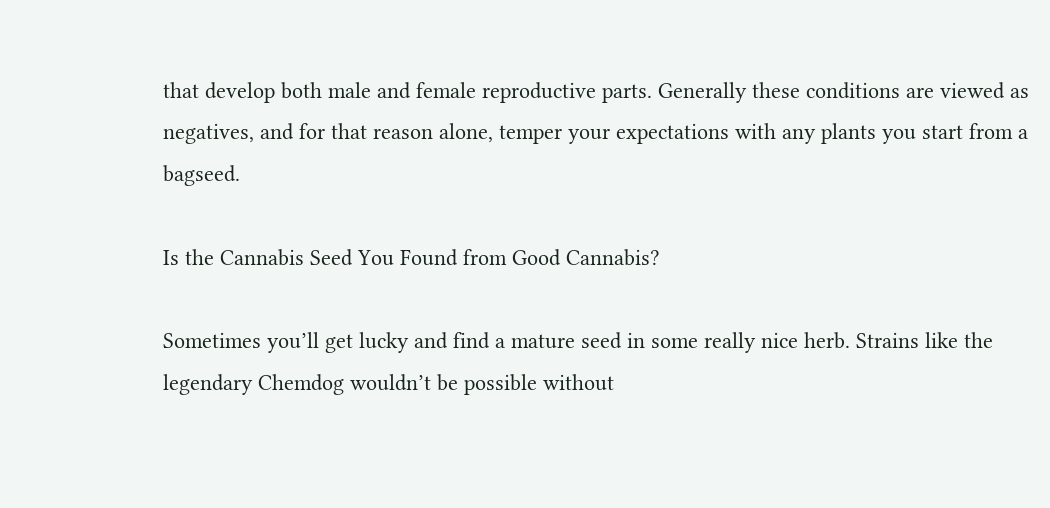that develop both male and female reproductive parts. Generally these conditions are viewed as negatives, and for that reason alone, temper your expectations with any plants you start from a bagseed.

Is the Cannabis Seed You Found from Good Cannabis?

Sometimes you’ll get lucky and find a mature seed in some really nice herb. Strains like the legendary Chemdog wouldn’t be possible without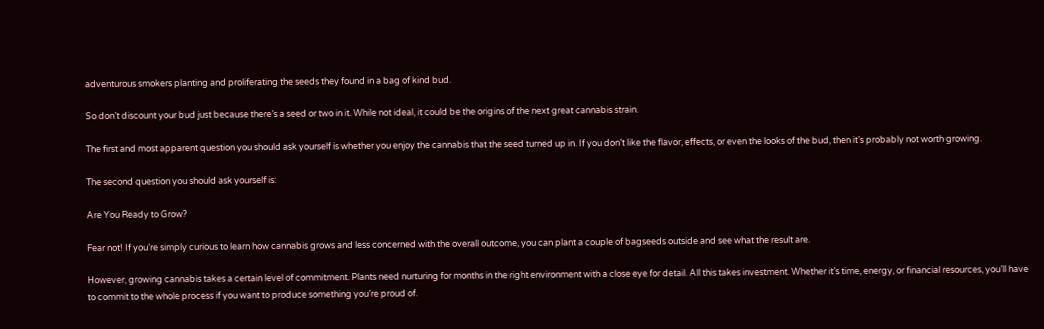adventurous smokers planting and proliferating the seeds they found in a bag of kind bud.

So don’t discount your bud just because there’s a seed or two in it. While not ideal, it could be the origins of the next great cannabis strain.

The first and most apparent question you should ask yourself is whether you enjoy the cannabis that the seed turned up in. If you don’t like the flavor, effects, or even the looks of the bud, then it’s probably not worth growing.

The second question you should ask yourself is:

Are You Ready to Grow?

Fear not! If you’re simply curious to learn how cannabis grows and less concerned with the overall outcome, you can plant a couple of bagseeds outside and see what the result are.

However, growing cannabis takes a certain level of commitment. Plants need nurturing for months in the right environment with a close eye for detail. All this takes investment. Whether it’s time, energy, or financial resources, you’ll have to commit to the whole process if you want to produce something you’re proud of.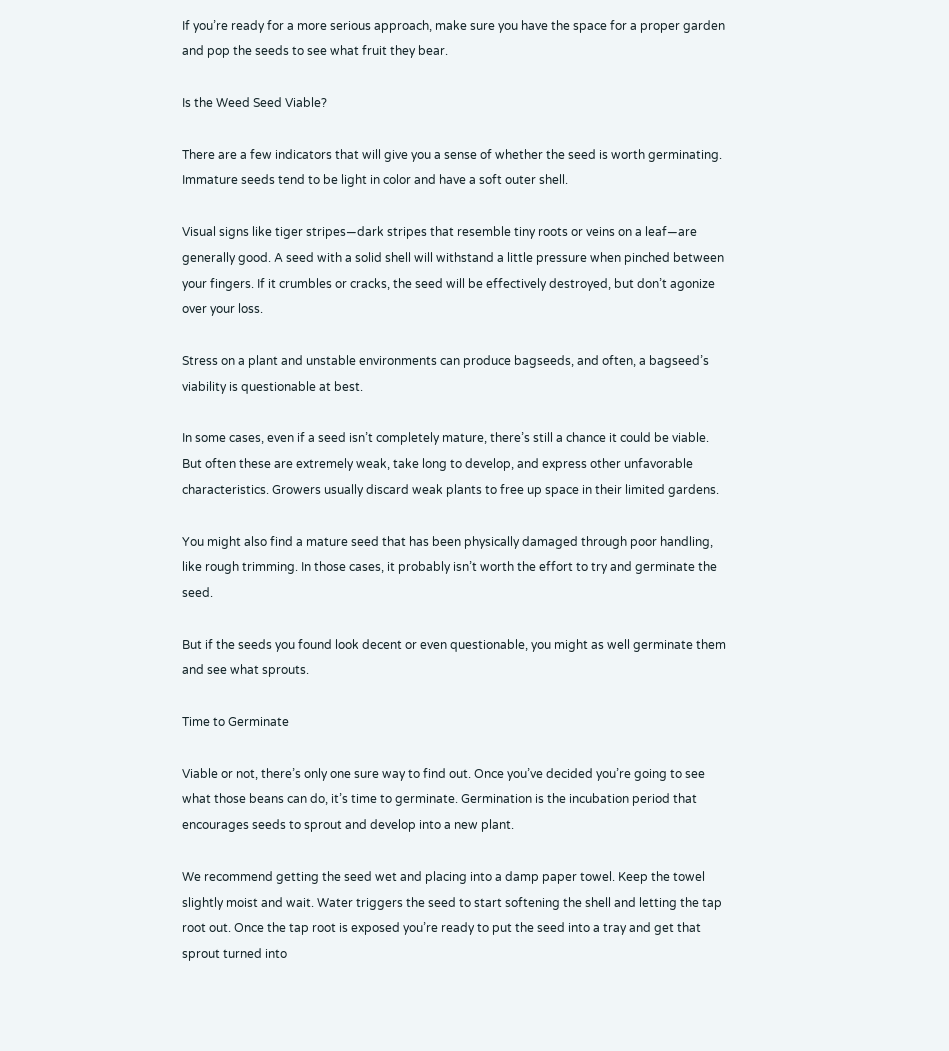If you’re ready for a more serious approach, make sure you have the space for a proper garden and pop the seeds to see what fruit they bear.

Is the Weed Seed Viable?

There are a few indicators that will give you a sense of whether the seed is worth germinating. Immature seeds tend to be light in color and have a soft outer shell.

Visual signs like tiger stripes—dark stripes that resemble tiny roots or veins on a leaf—are generally good. A seed with a solid shell will withstand a little pressure when pinched between your fingers. If it crumbles or cracks, the seed will be effectively destroyed, but don’t agonize over your loss.

Stress on a plant and unstable environments can produce bagseeds, and often, a bagseed’s viability is questionable at best.

In some cases, even if a seed isn’t completely mature, there’s still a chance it could be viable. But often these are extremely weak, take long to develop, and express other unfavorable characteristics. Growers usually discard weak plants to free up space in their limited gardens.

You might also find a mature seed that has been physically damaged through poor handling, like rough trimming. In those cases, it probably isn’t worth the effort to try and germinate the seed.

But if the seeds you found look decent or even questionable, you might as well germinate them and see what sprouts.

Time to Germinate

Viable or not, there’s only one sure way to find out. Once you’ve decided you’re going to see what those beans can do, it’s time to germinate. Germination is the incubation period that encourages seeds to sprout and develop into a new plant.

We recommend getting the seed wet and placing into a damp paper towel. Keep the towel slightly moist and wait. Water triggers the seed to start softening the shell and letting the tap root out. Once the tap root is exposed you’re ready to put the seed into a tray and get that sprout turned into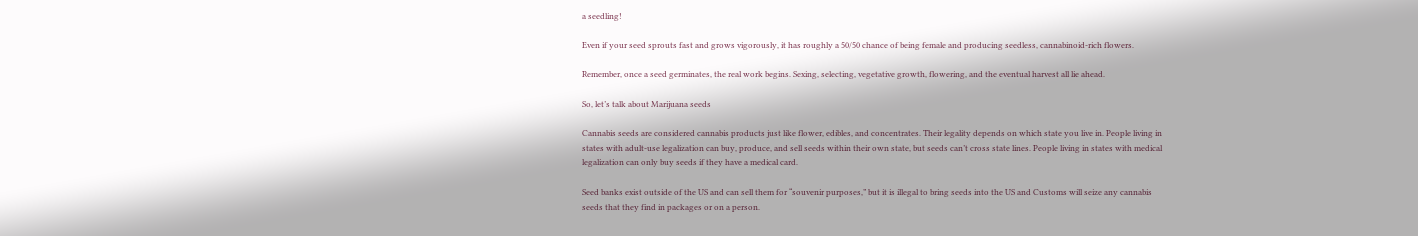a seedling!

Even if your seed sprouts fast and grows vigorously, it has roughly a 50/50 chance of being female and producing seedless, cannabinoid-rich flowers.

Remember, once a seed germinates, the real work begins. Sexing, selecting, vegetative growth, flowering, and the eventual harvest all lie ahead.

So, let’s talk about Marijuana seeds

Cannabis seeds are considered cannabis products just like flower, edibles, and concentrates. Their legality depends on which state you live in. People living in states with adult-use legalization can buy, produce, and sell seeds within their own state, but seeds can’t cross state lines. People living in states with medical legalization can only buy seeds if they have a medical card.

Seed banks exist outside of the US and can sell them for “souvenir purposes,” but it is illegal to bring seeds into the US and Customs will seize any cannabis seeds that they find in packages or on a person.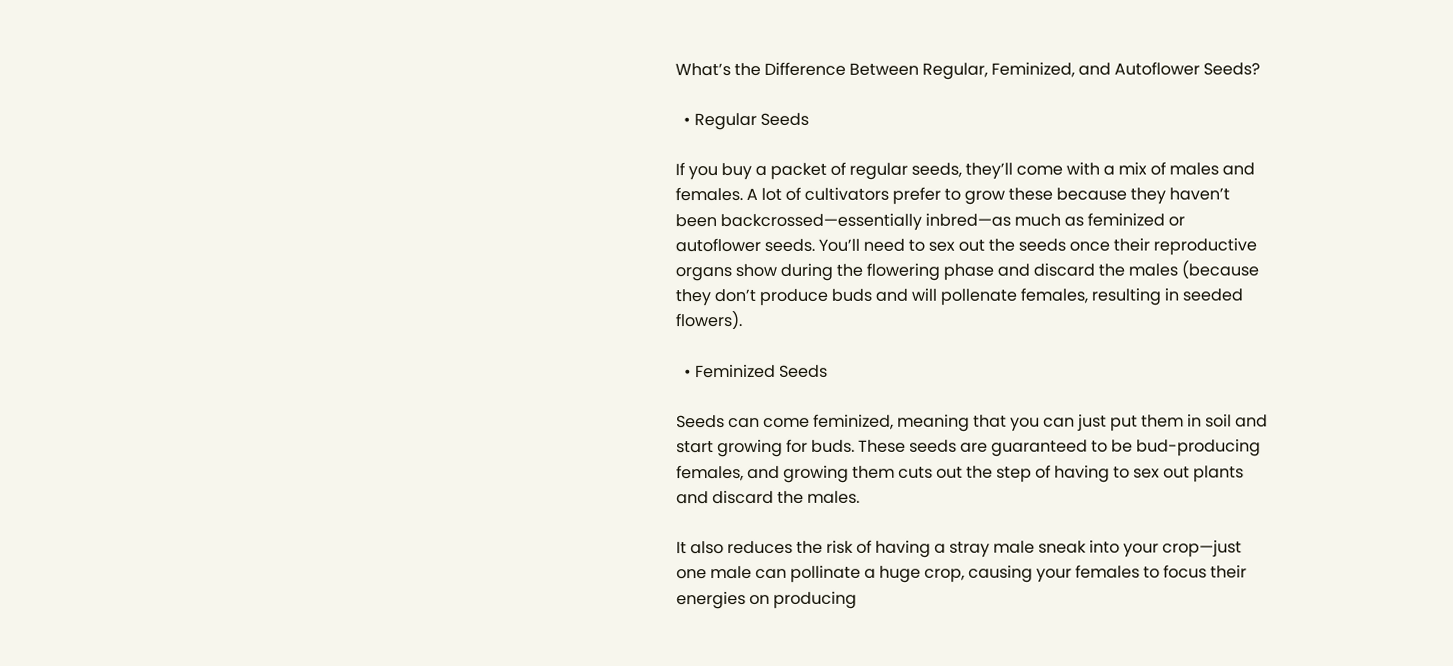What’s the Difference Between Regular, Feminized, and Autoflower Seeds?

  • Regular Seeds

If you buy a packet of regular seeds, they’ll come with a mix of males and females. A lot of cultivators prefer to grow these because they haven’t been backcrossed—essentially inbred—as much as feminized or autoflower seeds. You’ll need to sex out the seeds once their reproductive organs show during the flowering phase and discard the males (because they don’t produce buds and will pollenate females, resulting in seeded flowers).

  • Feminized Seeds

Seeds can come feminized, meaning that you can just put them in soil and start growing for buds. These seeds are guaranteed to be bud-producing females, and growing them cuts out the step of having to sex out plants and discard the males.

It also reduces the risk of having a stray male sneak into your crop—just one male can pollinate a huge crop, causing your females to focus their energies on producing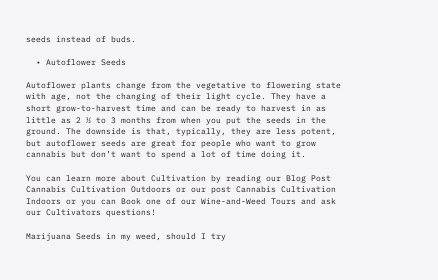seeds instead of buds.

  • Autoflower Seeds

Autoflower plants change from the vegetative to flowering state with age, not the changing of their light cycle. They have a short grow-to-harvest time and can be ready to harvest in as little as 2 ½ to 3 months from when you put the seeds in the ground. The downside is that, typically, they are less potent, but autoflower seeds are great for people who want to grow cannabis but don’t want to spend a lot of time doing it.

You can learn more about Cultivation by reading our Blog Post Cannabis Cultivation Outdoors or our post Cannabis Cultivation Indoors or you can Book one of our Wine-and-Weed Tours and ask our Cultivators questions!

Marijuana Seeds in my weed, should I try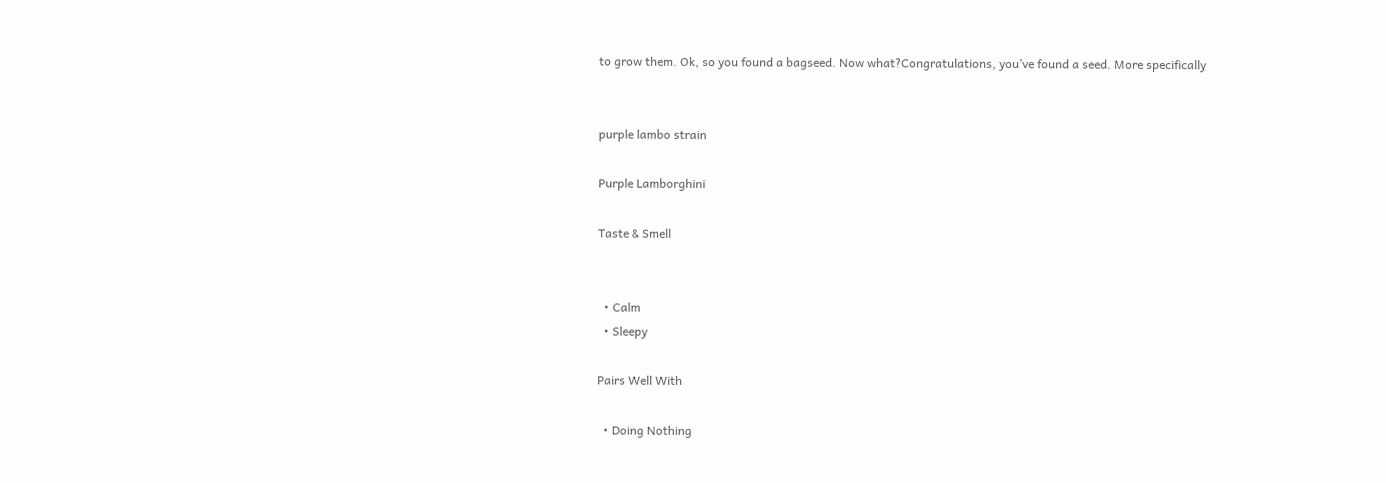to grow them. Ok, so you found a bagseed. Now what?Congratulations, you’ve found a seed. More specifically


purple lambo strain

Purple Lamborghini

Taste & Smell


  • Calm
  • Sleepy

Pairs Well With

  • Doing Nothing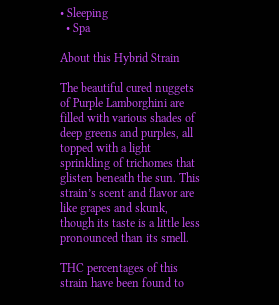• Sleeping
  • Spa

About this Hybrid Strain

The beautiful cured nuggets of Purple Lamborghini are filled with various shades of deep greens and purples, all topped with a light sprinkling of trichomes that glisten beneath the sun. This strain’s scent and flavor are like grapes and skunk, though its taste is a little less pronounced than its smell.

THC percentages of this strain have been found to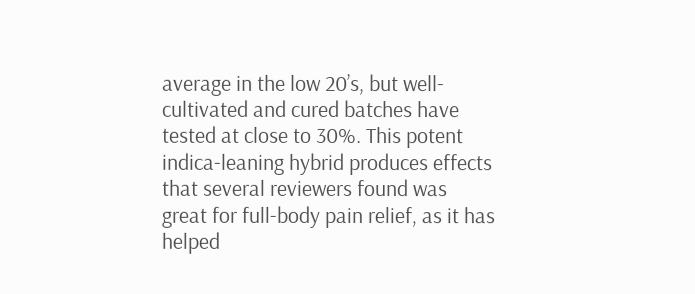average in the low 20’s, but well-cultivated and cured batches have tested at close to 30%. This potent indica-leaning hybrid produces effects that several reviewers found was great for full-body pain relief, as it has helped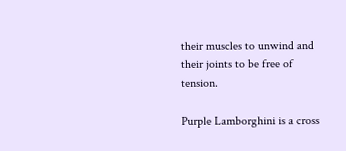their muscles to unwind and their joints to be free of tension.

Purple Lamborghini is a cross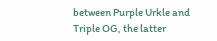between Purple Urkle and Triple OG, the latter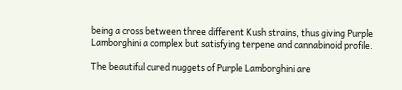being a cross between three different Kush strains, thus giving Purple Lamborghini a complex but satisfying terpene and cannabinoid profile.

The beautiful cured nuggets of Purple Lamborghini are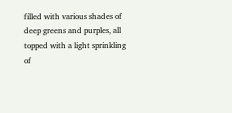filled with various shades of deep greens and purples, all topped with a light sprinkling of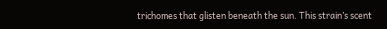trichomes that glisten beneath the sun. This strain’s scent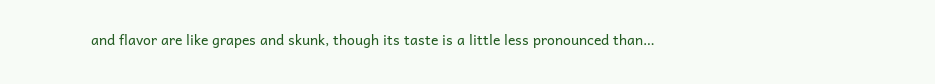and flavor are like grapes and skunk, though its taste is a little less pronounced than…